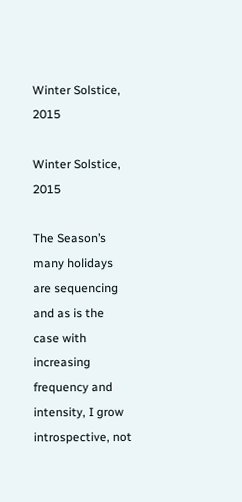Winter Solstice, 2015

Winter Solstice, 2015

The Season’s many holidays are sequencing and as is the case with increasing frequency and intensity, I grow introspective, not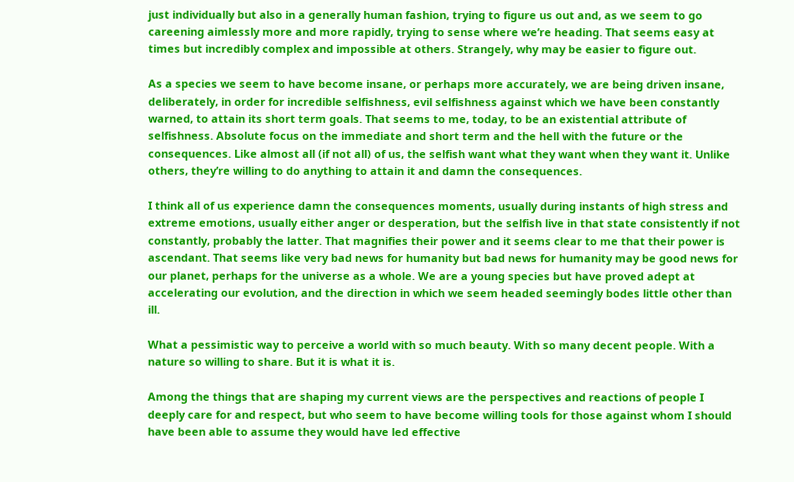just individually but also in a generally human fashion, trying to figure us out and, as we seem to go careening aimlessly more and more rapidly, trying to sense where we’re heading. That seems easy at times but incredibly complex and impossible at others. Strangely, why may be easier to figure out.

As a species we seem to have become insane, or perhaps more accurately, we are being driven insane, deliberately, in order for incredible selfishness, evil selfishness against which we have been constantly warned, to attain its short term goals. That seems to me, today, to be an existential attribute of selfishness. Absolute focus on the immediate and short term and the hell with the future or the consequences. Like almost all (if not all) of us, the selfish want what they want when they want it. Unlike others, they’re willing to do anything to attain it and damn the consequences.

I think all of us experience damn the consequences moments, usually during instants of high stress and extreme emotions, usually either anger or desperation, but the selfish live in that state consistently if not constantly, probably the latter. That magnifies their power and it seems clear to me that their power is ascendant. That seems like very bad news for humanity but bad news for humanity may be good news for our planet, perhaps for the universe as a whole. We are a young species but have proved adept at accelerating our evolution, and the direction in which we seem headed seemingly bodes little other than ill.

What a pessimistic way to perceive a world with so much beauty. With so many decent people. With a nature so willing to share. But it is what it is.

Among the things that are shaping my current views are the perspectives and reactions of people I deeply care for and respect, but who seem to have become willing tools for those against whom I should have been able to assume they would have led effective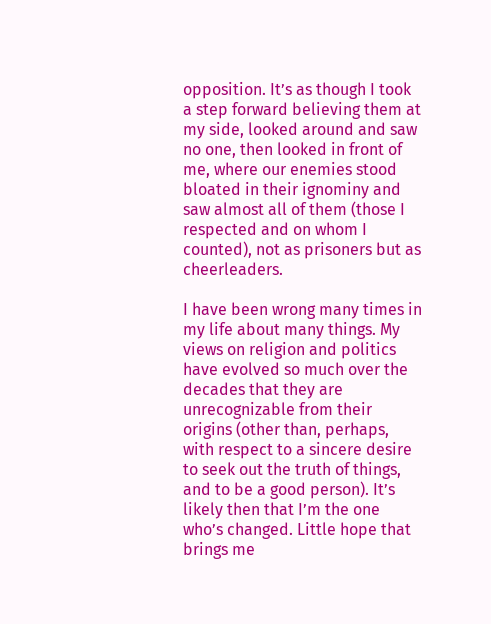opposition. It’s as though I took a step forward believing them at my side, looked around and saw no one, then looked in front of me, where our enemies stood bloated in their ignominy and saw almost all of them (those I respected and on whom I counted), not as prisoners but as cheerleaders.

I have been wrong many times in my life about many things. My views on religion and politics have evolved so much over the decades that they are unrecognizable from their origins (other than, perhaps, with respect to a sincere desire to seek out the truth of things, and to be a good person). It’s likely then that I’m the one who’s changed. Little hope that brings me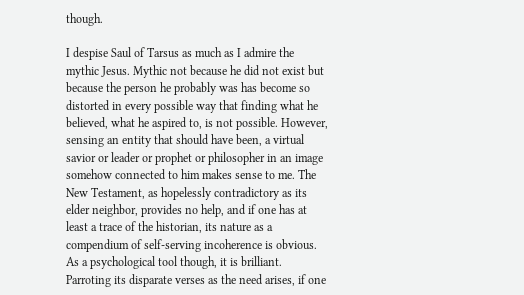though.

I despise Saul of Tarsus as much as I admire the mythic Jesus. Mythic not because he did not exist but because the person he probably was has become so distorted in every possible way that finding what he believed, what he aspired to, is not possible. However, sensing an entity that should have been, a virtual savior or leader or prophet or philosopher in an image somehow connected to him makes sense to me. The New Testament, as hopelessly contradictory as its elder neighbor, provides no help, and if one has at least a trace of the historian, its nature as a compendium of self-serving incoherence is obvious. As a psychological tool though, it is brilliant. Parroting its disparate verses as the need arises, if one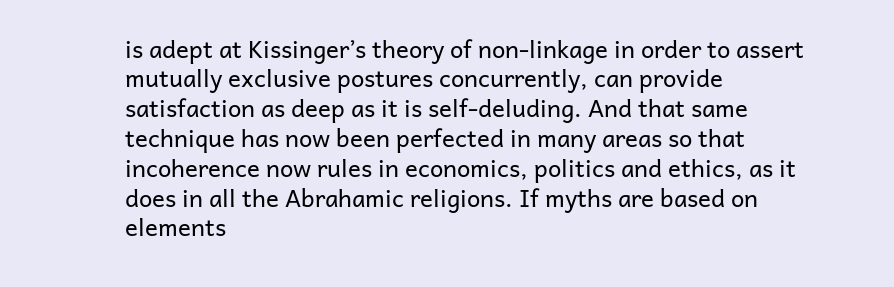is adept at Kissinger’s theory of non-linkage in order to assert mutually exclusive postures concurrently, can provide satisfaction as deep as it is self-deluding. And that same technique has now been perfected in many areas so that incoherence now rules in economics, politics and ethics, as it does in all the Abrahamic religions. If myths are based on elements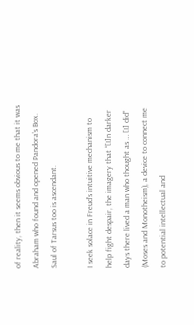of reality, then it seems obvious to me that it was Abraham who found and opened Pandora’s Box. Saul of Tarsus too is ascendant.

I seek solace in Freud’s intuitive mechanism to help fight despair, the imagery that “[I]n darker days there lived a man who thought as … [I] did” (Moses and Monotheism), a device to connect me to potential intellectual and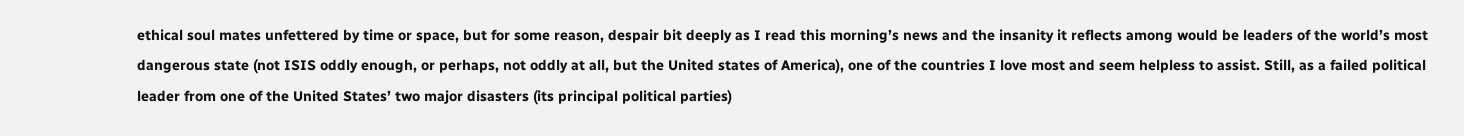ethical soul mates unfettered by time or space, but for some reason, despair bit deeply as I read this morning’s news and the insanity it reflects among would be leaders of the world’s most dangerous state (not ISIS oddly enough, or perhaps, not oddly at all, but the United states of America), one of the countries I love most and seem helpless to assist. Still, as a failed political leader from one of the United States’ two major disasters (its principal political parties)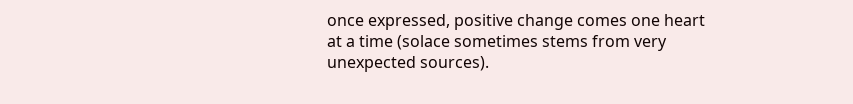once expressed, positive change comes one heart at a time (solace sometimes stems from very unexpected sources).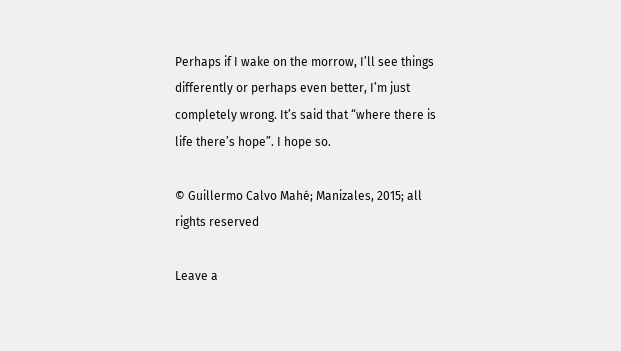Perhaps if I wake on the morrow, I’ll see things differently or perhaps even better, I’m just completely wrong. It’s said that “where there is life there’s hope”. I hope so.

© Guillermo Calvo Mahé; Manizales, 2015; all rights reserved

Leave a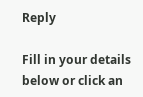Reply

Fill in your details below or click an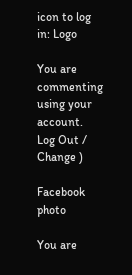icon to log in: Logo

You are commenting using your account. Log Out /  Change )

Facebook photo

You are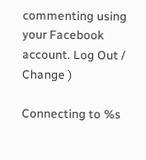commenting using your Facebook account. Log Out /  Change )

Connecting to %s